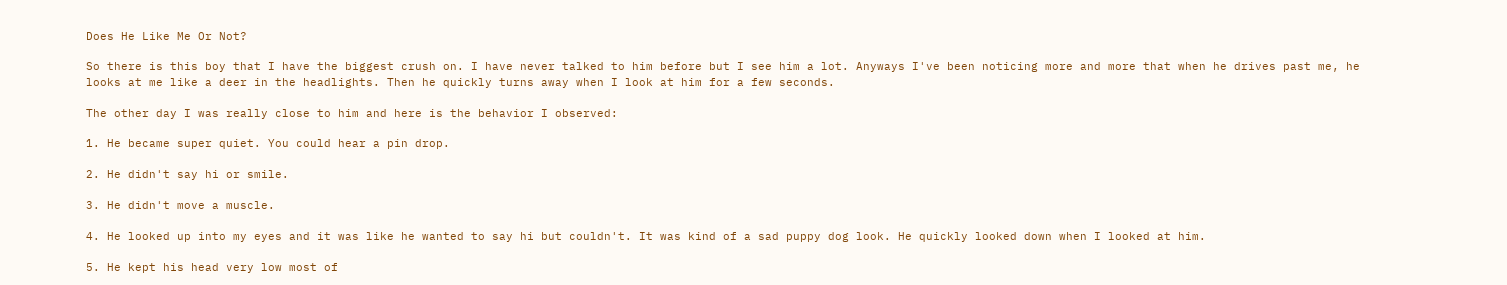Does He Like Me Or Not?

So there is this boy that I have the biggest crush on. I have never talked to him before but I see him a lot. Anyways I've been noticing more and more that when he drives past me, he looks at me like a deer in the headlights. Then he quickly turns away when I look at him for a few seconds.

The other day I was really close to him and here is the behavior I observed:

1. He became super quiet. You could hear a pin drop.

2. He didn't say hi or smile.

3. He didn't move a muscle.

4. He looked up into my eyes and it was like he wanted to say hi but couldn't. It was kind of a sad puppy dog look. He quickly looked down when I looked at him.

5. He kept his head very low most of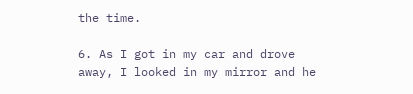the time.

6. As I got in my car and drove away, I looked in my mirror and he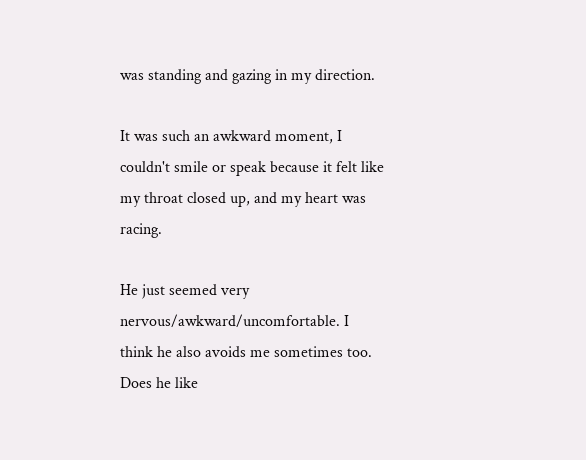was standing and gazing in my direction.

It was such an awkward moment, I couldn't smile or speak because it felt like my throat closed up, and my heart was racing.

He just seemed very nervous/awkward/uncomfortable. I think he also avoids me sometimes too. Does he like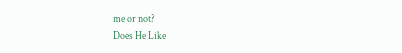me or not?
Does He Like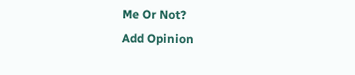Me Or Not?
Add Opinion